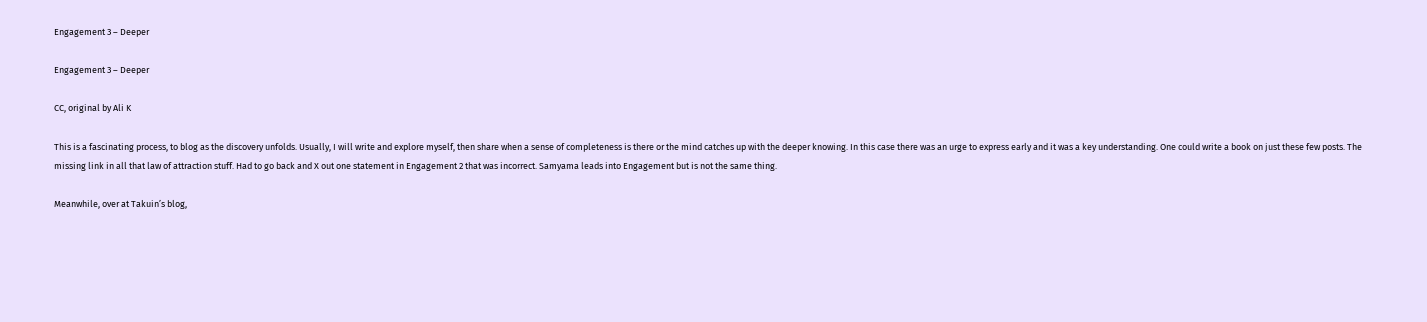Engagement 3 – Deeper

Engagement 3 – Deeper

CC, original by Ali K

This is a fascinating process, to blog as the discovery unfolds. Usually, I will write and explore myself, then share when a sense of completeness is there or the mind catches up with the deeper knowing. In this case there was an urge to express early and it was a key understanding. One could write a book on just these few posts. The missing link in all that law of attraction stuff. Had to go back and X out one statement in Engagement 2 that was incorrect. Samyama leads into Engagement but is not the same thing.

Meanwhile, over at Takuin’s blog,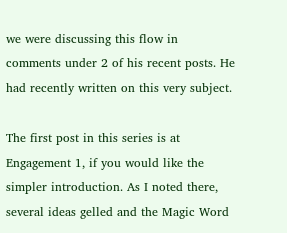we were discussing this flow in comments under 2 of his recent posts. He had recently written on this very subject.

The first post in this series is at Engagement 1, if you would like the simpler introduction. As I noted there, several ideas gelled and the Magic Word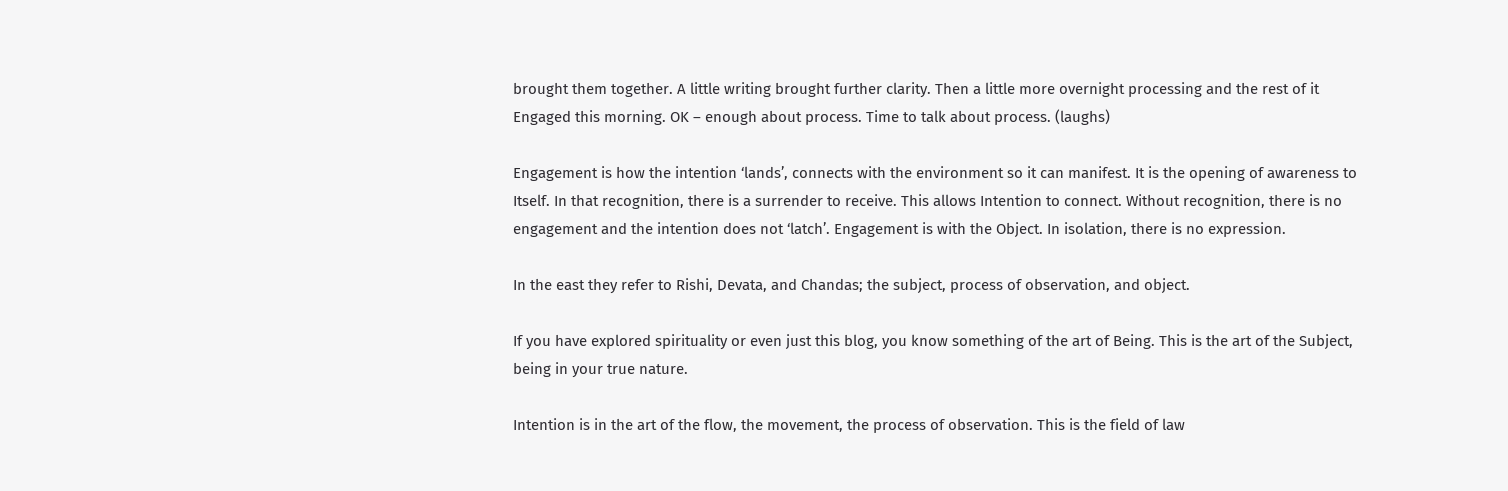brought them together. A little writing brought further clarity. Then a little more overnight processing and the rest of it Engaged this morning. OK – enough about process. Time to talk about process. (laughs)

Engagement is how the intention ‘lands’, connects with the environment so it can manifest. It is the opening of awareness to Itself. In that recognition, there is a surrender to receive. This allows Intention to connect. Without recognition, there is no engagement and the intention does not ‘latch’. Engagement is with the Object. In isolation, there is no expression.

In the east they refer to Rishi, Devata, and Chandas; the subject, process of observation, and object.

If you have explored spirituality or even just this blog, you know something of the art of Being. This is the art of the Subject, being in your true nature.

Intention is in the art of the flow, the movement, the process of observation. This is the field of law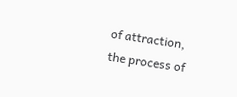of attraction, the process of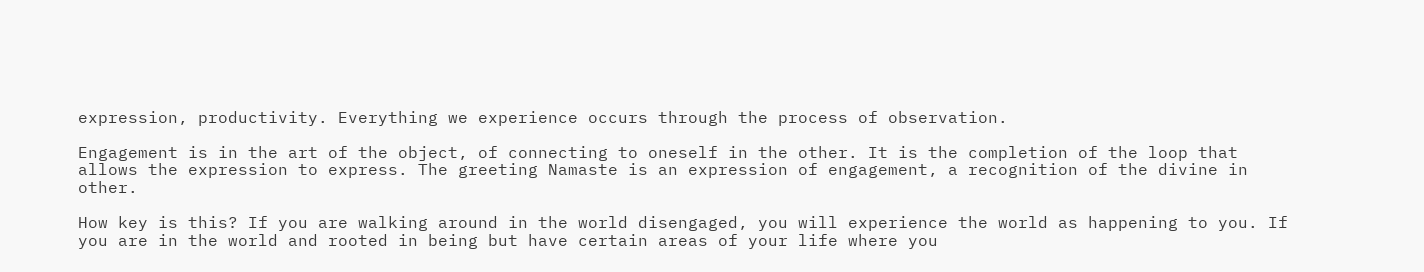expression, productivity. Everything we experience occurs through the process of observation.

Engagement is in the art of the object, of connecting to oneself in the other. It is the completion of the loop that allows the expression to express. The greeting Namaste is an expression of engagement, a recognition of the divine in other.

How key is this? If you are walking around in the world disengaged, you will experience the world as happening to you. If you are in the world and rooted in being but have certain areas of your life where you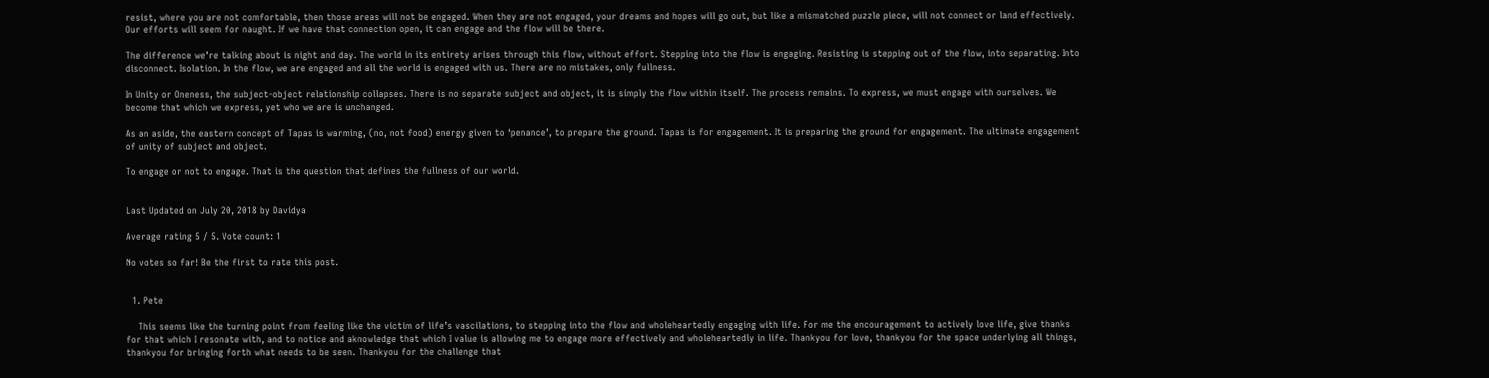resist, where you are not comfortable, then those areas will not be engaged. When they are not engaged, your dreams and hopes will go out, but like a mismatched puzzle piece, will not connect or land effectively. Our efforts will seem for naught. If we have that connection open, it can engage and the flow will be there.

The difference we’re talking about is night and day. The world in its entirety arises through this flow, without effort. Stepping into the flow is engaging. Resisting is stepping out of the flow, into separating. Into disconnect. Isolation. In the flow, we are engaged and all the world is engaged with us. There are no mistakes, only fullness.

In Unity or Oneness, the subject-object relationship collapses. There is no separate subject and object, it is simply the flow within itself. The process remains. To express, we must engage with ourselves. We become that which we express, yet who we are is unchanged.

As an aside, the eastern concept of Tapas is warming, (no, not food) energy given to ‘penance’, to prepare the ground. Tapas is for engagement. It is preparing the ground for engagement. The ultimate engagement of unity of subject and object.

To engage or not to engage. That is the question that defines the fullness of our world.


Last Updated on July 20, 2018 by Davidya

Average rating 5 / 5. Vote count: 1

No votes so far! Be the first to rate this post.


  1. Pete

    This seems like the turning point from feeling like the victim of life’s vascilations, to stepping into the flow and wholeheartedly engaging with life. For me the encouragement to actively love life, give thanks for that which I resonate with, and to notice and aknowledge that which I value is allowing me to engage more effectively and wholeheartedly in life. Thankyou for love, thankyou for the space underlying all things, thankyou for bringing forth what needs to be seen. Thankyou for the challenge that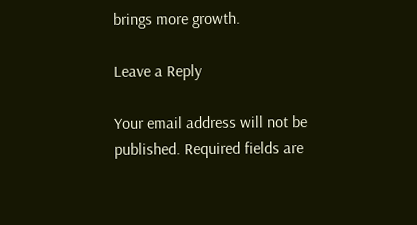brings more growth.

Leave a Reply

Your email address will not be published. Required fields are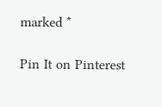marked *

Pin It on Pinterest